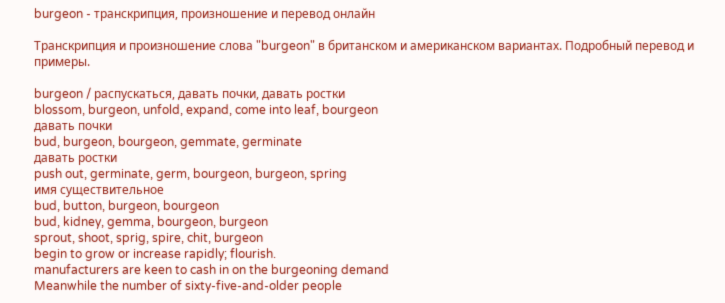burgeon - транскрипция, произношение и перевод онлайн

Транскрипция и произношение слова "burgeon" в британском и американском вариантах. Подробный перевод и примеры.

burgeon / распускаться, давать почки, давать ростки
blossom, burgeon, unfold, expand, come into leaf, bourgeon
давать почки
bud, burgeon, bourgeon, gemmate, germinate
давать ростки
push out, germinate, germ, bourgeon, burgeon, spring
имя существительное
bud, button, burgeon, bourgeon
bud, kidney, gemma, bourgeon, burgeon
sprout, shoot, sprig, spire, chit, burgeon
begin to grow or increase rapidly; flourish.
manufacturers are keen to cash in on the burgeoning demand
Meanwhile the number of sixty-five-and-older people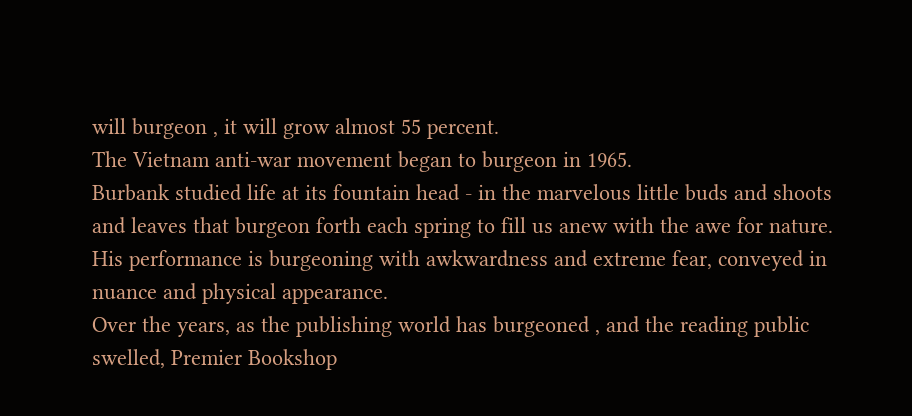will burgeon , it will grow almost 55 percent.
The Vietnam anti-war movement began to burgeon in 1965.
Burbank studied life at its fountain head - in the marvelous little buds and shoots and leaves that burgeon forth each spring to fill us anew with the awe for nature.
His performance is burgeoning with awkwardness and extreme fear, conveyed in nuance and physical appearance.
Over the years, as the publishing world has burgeoned , and the reading public swelled, Premier Bookshop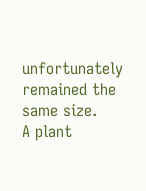unfortunately remained the same size.
A plant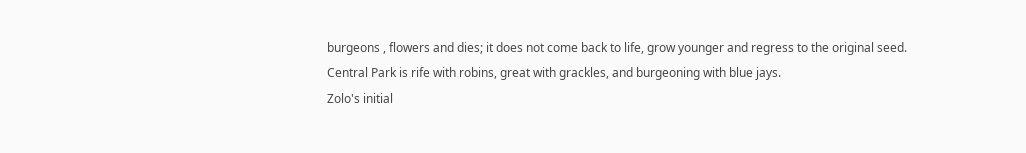burgeons , flowers and dies; it does not come back to life, grow younger and regress to the original seed.
Central Park is rife with robins, great with grackles, and burgeoning with blue jays.
Zolo's initial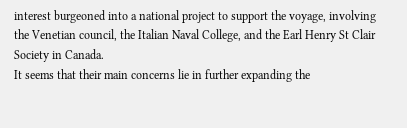interest burgeoned into a national project to support the voyage, involving the Venetian council, the Italian Naval College, and the Earl Henry St Clair Society in Canada.
It seems that their main concerns lie in further expanding the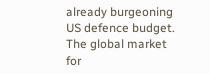already burgeoning US defence budget.
The global market for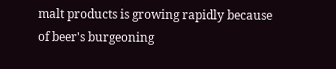malt products is growing rapidly because of beer's burgeoning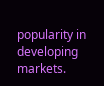popularity in developing markets.